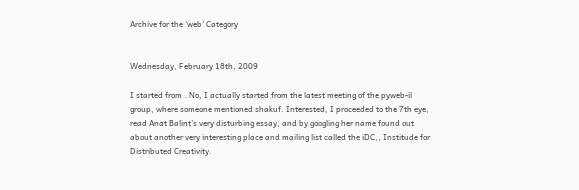Archive for the ‘web’ Category


Wednesday, February 18th, 2009

I started from . No, I actually started from the latest meeting of the pyweb-il group, where someone mentioned shakuf. Interested, I proceeded to the 7th eye, read Anat Balint’s very disturbing essay, and by googling her name found out about another very interesting place and mailing list called the iDC,, Institude for Distributed Creativity.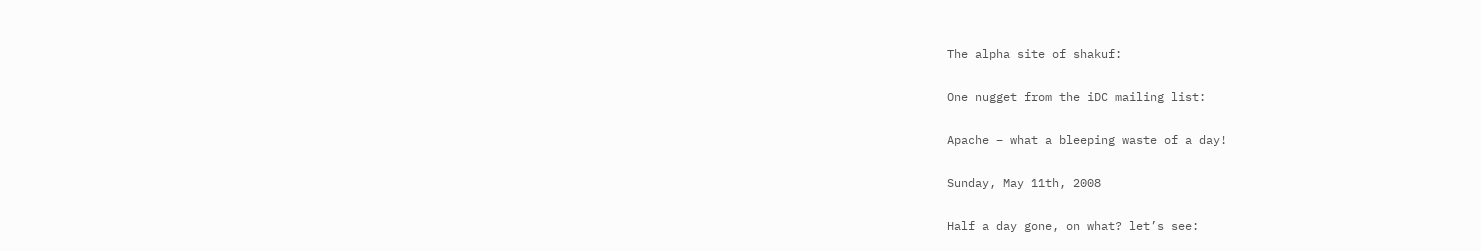The alpha site of shakuf:

One nugget from the iDC mailing list:

Apache – what a bleeping waste of a day!

Sunday, May 11th, 2008

Half a day gone, on what? let’s see: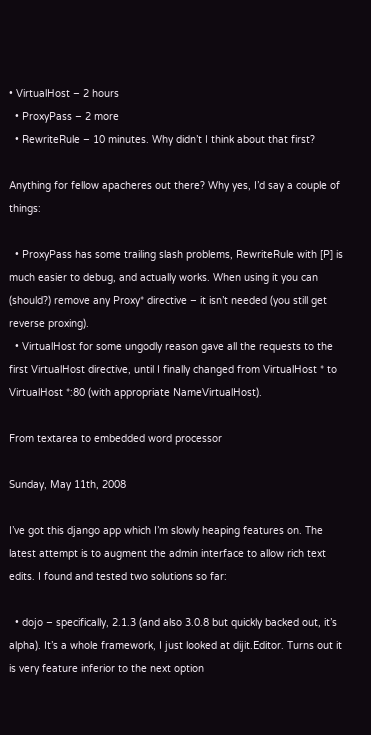• VirtualHost – 2 hours
  • ProxyPass – 2 more
  • RewriteRule – 10 minutes. Why didn’t I think about that first?

Anything for fellow apacheres out there? Why yes, I’d say a couple of things:

  • ProxyPass has some trailing slash problems, RewriteRule with [P] is much easier to debug, and actually works. When using it you can (should?) remove any Proxy* directive – it isn’t needed (you still get reverse proxing).
  • VirtualHost for some ungodly reason gave all the requests to the first VirtualHost directive, until I finally changed from VirtualHost * to VirtualHost *:80 (with appropriate NameVirtualHost).

From textarea to embedded word processor

Sunday, May 11th, 2008

I’ve got this django app which I’m slowly heaping features on. The latest attempt is to augment the admin interface to allow rich text edits. I found and tested two solutions so far:

  • dojo – specifically, 2.1.3 (and also 3.0.8 but quickly backed out, it’s alpha). It’s a whole framework, I just looked at dijit.Editor. Turns out it is very feature inferior to the next option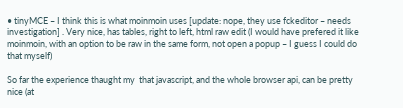• tinyMCE – I think this is what moinmoin uses [update: nope, they use fckeditor – needs investigation] . Very nice, has tables, right to left, html raw edit (I would have prefered it like moinmoin, with an option to be raw in the same form, not open a popup – I guess I could do that myself)

So far the experience thaught my  that javascript, and the whole browser api, can be pretty nice (at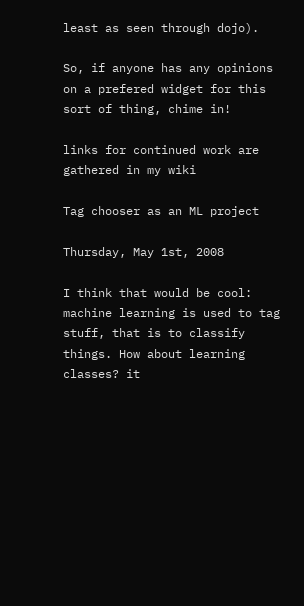least as seen through dojo).

So, if anyone has any opinions on a prefered widget for this sort of thing, chime in!

links for continued work are gathered in my wiki

Tag chooser as an ML project

Thursday, May 1st, 2008

I think that would be cool: machine learning is used to tag stuff, that is to classify things. How about learning classes? it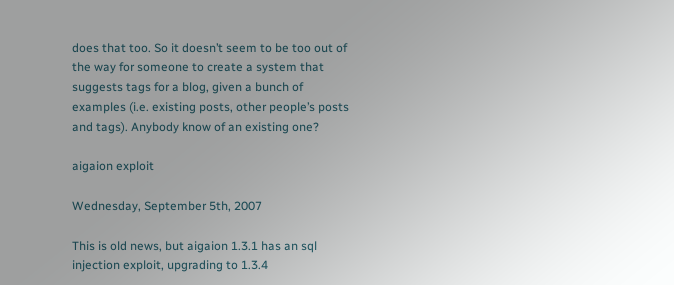does that too. So it doesn’t seem to be too out of the way for someone to create a system that suggests tags for a blog, given a bunch of examples (i.e. existing posts, other people’s posts and tags). Anybody know of an existing one?

aigaion exploit

Wednesday, September 5th, 2007

This is old news, but aigaion 1.3.1 has an sql injection exploit, upgrading to 1.3.4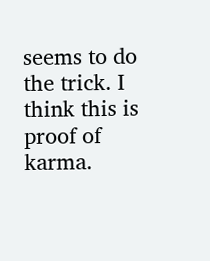seems to do the trick. I think this is proof of karma.